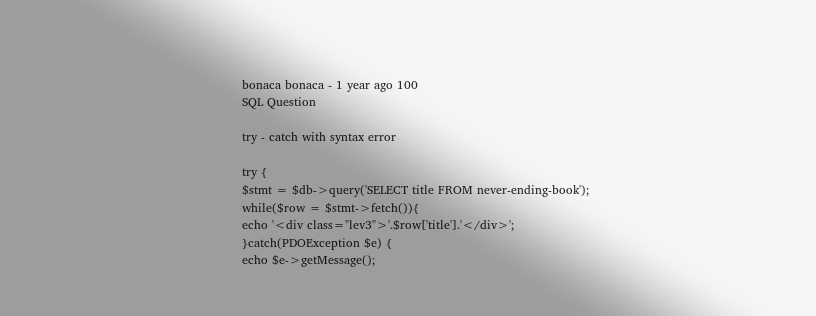bonaca bonaca - 1 year ago 100
SQL Question

try - catch with syntax error

try {
$stmt = $db->query('SELECT title FROM never-ending-book');
while($row = $stmt->fetch()){
echo '<div class="lev3">'.$row['title'].'</div>';
}catch(PDOException $e) {
echo $e->getMessage();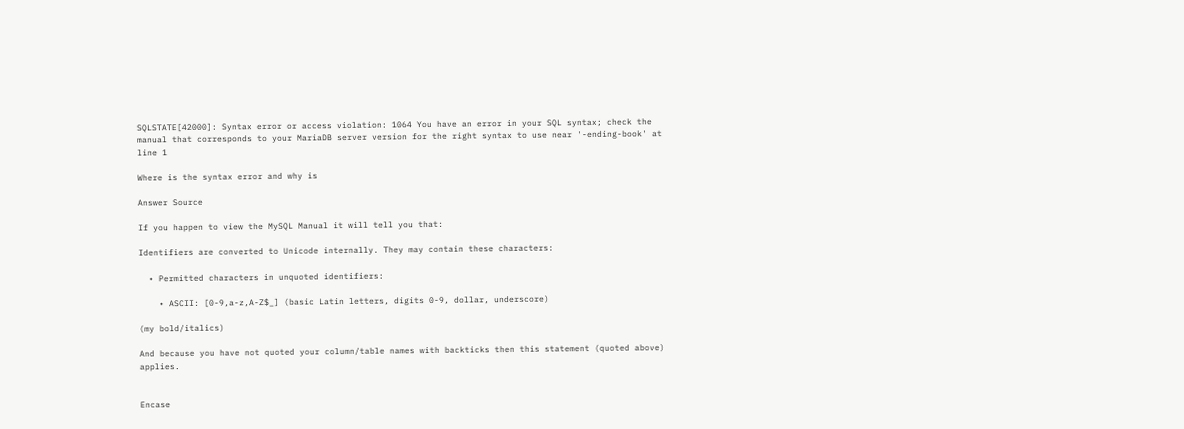SQLSTATE[42000]: Syntax error or access violation: 1064 You have an error in your SQL syntax; check the manual that corresponds to your MariaDB server version for the right syntax to use near '-ending-book' at line 1

Where is the syntax error and why is

Answer Source

If you happen to view the MySQL Manual it will tell you that:

Identifiers are converted to Unicode internally. They may contain these characters:

  • Permitted characters in unquoted identifiers:

    • ASCII: [0-9,a-z,A-Z$_] (basic Latin letters, digits 0-9, dollar, underscore)

(my bold/italics)

And because you have not quoted your column/table names with backticks then this statement (quoted above) applies.


Encase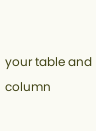your table and column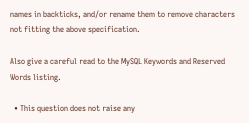names in backticks, and/or rename them to remove characters not fitting the above specification.

Also give a careful read to the MySQL Keywords and Reserved Words listing.

  • This question does not raise any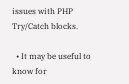issues with PHP Try/Catch blocks.

  • It may be useful to know for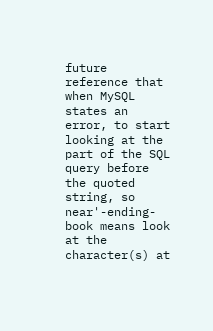future reference that when MySQL states an error, to start looking at the part of the SQL query before the quoted string, so near'-ending-book means look at the character(s) at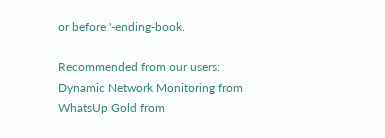or before '-ending-book.

Recommended from our users: Dynamic Network Monitoring from WhatsUp Gold from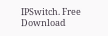IPSwitch. Free Download